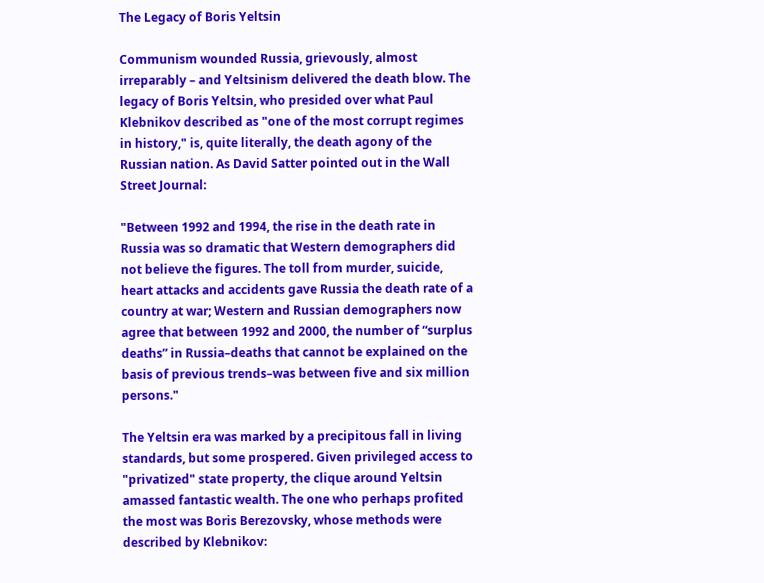The Legacy of Boris Yeltsin

Communism wounded Russia, grievously, almost irreparably – and Yeltsinism delivered the death blow. The legacy of Boris Yeltsin, who presided over what Paul Klebnikov described as "one of the most corrupt regimes in history," is, quite literally, the death agony of the Russian nation. As David Satter pointed out in the Wall Street Journal:

"Between 1992 and 1994, the rise in the death rate in Russia was so dramatic that Western demographers did not believe the figures. The toll from murder, suicide, heart attacks and accidents gave Russia the death rate of a country at war; Western and Russian demographers now agree that between 1992 and 2000, the number of “surplus deaths” in Russia–deaths that cannot be explained on the basis of previous trends–was between five and six million persons."

The Yeltsin era was marked by a precipitous fall in living standards, but some prospered. Given privileged access to "privatized" state property, the clique around Yeltsin amassed fantastic wealth. The one who perhaps profited the most was Boris Berezovsky, whose methods were described by Klebnikov: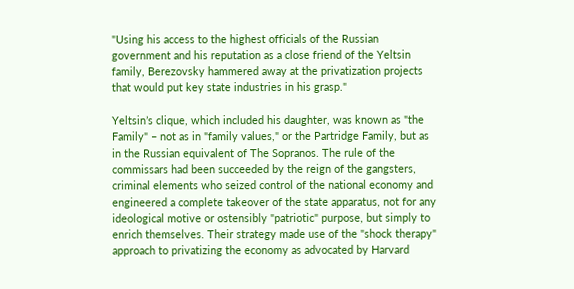"Using his access to the highest officials of the Russian government and his reputation as a close friend of the Yeltsin family, Berezovsky hammered away at the privatization projects that would put key state industries in his grasp."

Yeltsin’s clique, which included his daughter, was known as "the Family" – not as in "family values," or the Partridge Family, but as in the Russian equivalent of The Sopranos. The rule of the commissars had been succeeded by the reign of the gangsters, criminal elements who seized control of the national economy and engineered a complete takeover of the state apparatus, not for any ideological motive or ostensibly "patriotic" purpose, but simply to enrich themselves. Their strategy made use of the "shock therapy" approach to privatizing the economy as advocated by Harvard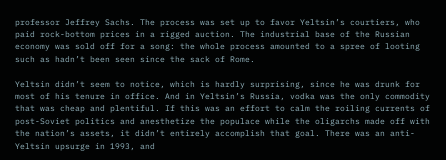professor Jeffrey Sachs. The process was set up to favor Yeltsin’s courtiers, who paid rock-bottom prices in a rigged auction. The industrial base of the Russian economy was sold off for a song: the whole process amounted to a spree of looting such as hadn’t been seen since the sack of Rome.

Yeltsin didn’t seem to notice, which is hardly surprising, since he was drunk for most of his tenure in office. And in Yeltsin’s Russia, vodka was the only commodity that was cheap and plentiful. If this was an effort to calm the roiling currents of post-Soviet politics and anesthetize the populace while the oligarchs made off with the nation’s assets, it didn’t entirely accomplish that goal. There was an anti-Yeltsin upsurge in 1993, and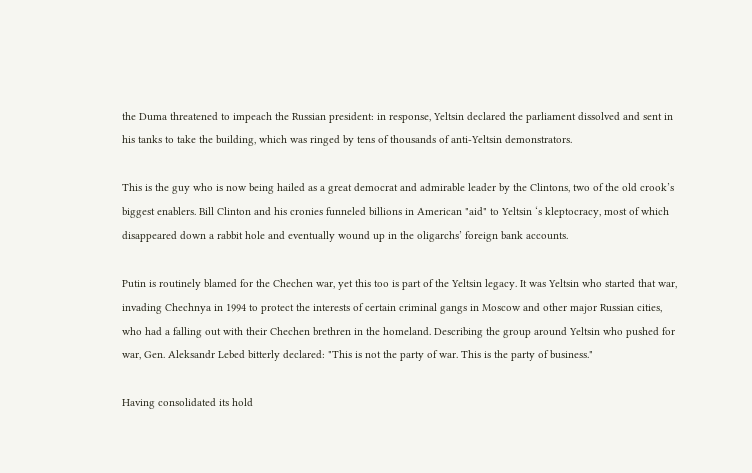the Duma threatened to impeach the Russian president: in response, Yeltsin declared the parliament dissolved and sent in his tanks to take the building, which was ringed by tens of thousands of anti-Yeltsin demonstrators.

This is the guy who is now being hailed as a great democrat and admirable leader by the Clintons, two of the old crook’s biggest enablers. Bill Clinton and his cronies funneled billions in American "aid" to Yeltsin ‘s kleptocracy, most of which disappeared down a rabbit hole and eventually wound up in the oligarchs’ foreign bank accounts.

Putin is routinely blamed for the Chechen war, yet this too is part of the Yeltsin legacy. It was Yeltsin who started that war, invading Chechnya in 1994 to protect the interests of certain criminal gangs in Moscow and other major Russian cities, who had a falling out with their Chechen brethren in the homeland. Describing the group around Yeltsin who pushed for war, Gen. Aleksandr Lebed bitterly declared: "This is not the party of war. This is the party of business."

Having consolidated its hold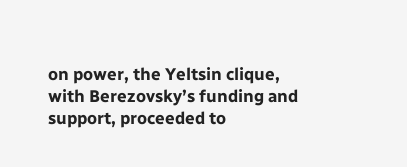on power, the Yeltsin clique, with Berezovsky’s funding and support, proceeded to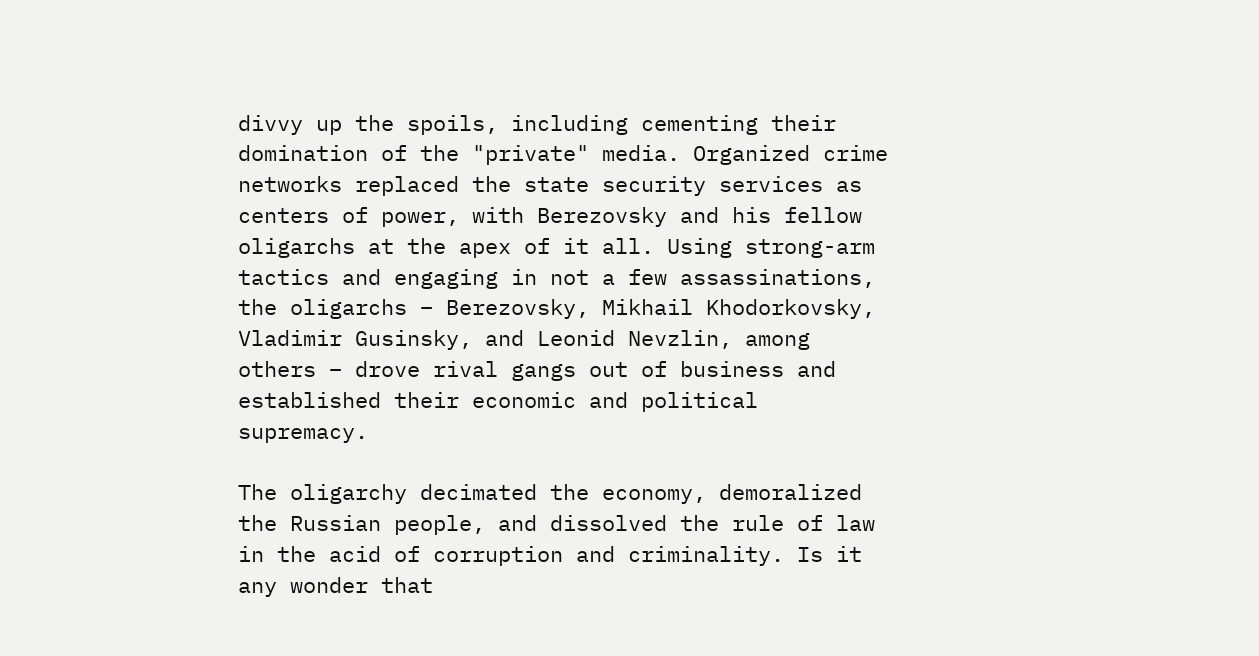divvy up the spoils, including cementing their domination of the "private" media. Organized crime networks replaced the state security services as centers of power, with Berezovsky and his fellow oligarchs at the apex of it all. Using strong-arm tactics and engaging in not a few assassinations, the oligarchs – Berezovsky, Mikhail Khodorkovsky, Vladimir Gusinsky, and Leonid Nevzlin, among others – drove rival gangs out of business and established their economic and political supremacy.

The oligarchy decimated the economy, demoralized the Russian people, and dissolved the rule of law in the acid of corruption and criminality. Is it any wonder that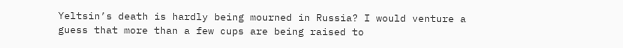Yeltsin’s death is hardly being mourned in Russia? I would venture a guess that more than a few cups are being raised to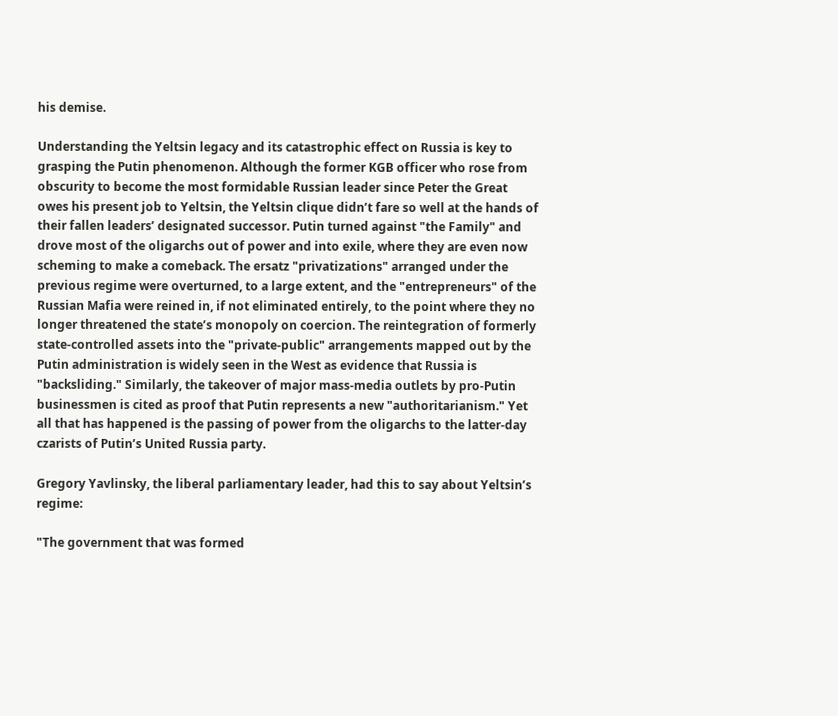his demise.

Understanding the Yeltsin legacy and its catastrophic effect on Russia is key to grasping the Putin phenomenon. Although the former KGB officer who rose from obscurity to become the most formidable Russian leader since Peter the Great owes his present job to Yeltsin, the Yeltsin clique didn’t fare so well at the hands of their fallen leaders’ designated successor. Putin turned against "the Family" and drove most of the oligarchs out of power and into exile, where they are even now scheming to make a comeback. The ersatz "privatizations" arranged under the previous regime were overturned, to a large extent, and the "entrepreneurs" of the Russian Mafia were reined in, if not eliminated entirely, to the point where they no longer threatened the state’s monopoly on coercion. The reintegration of formerly state-controlled assets into the "private-public" arrangements mapped out by the Putin administration is widely seen in the West as evidence that Russia is "backsliding." Similarly, the takeover of major mass-media outlets by pro-Putin businessmen is cited as proof that Putin represents a new "authoritarianism." Yet all that has happened is the passing of power from the oligarchs to the latter-day czarists of Putin’s United Russia party.

Gregory Yavlinsky, the liberal parliamentary leader, had this to say about Yeltsin’s regime:

"The government that was formed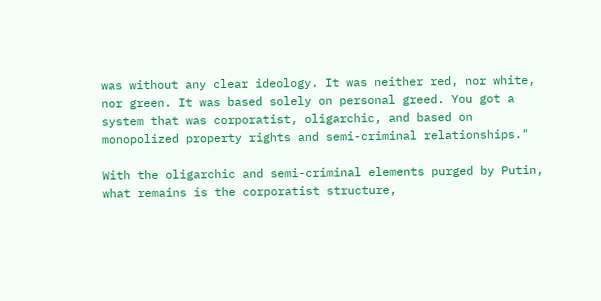was without any clear ideology. It was neither red, nor white, nor green. It was based solely on personal greed. You got a system that was corporatist, oligarchic, and based on monopolized property rights and semi-criminal relationships."

With the oligarchic and semi-criminal elements purged by Putin, what remains is the corporatist structure,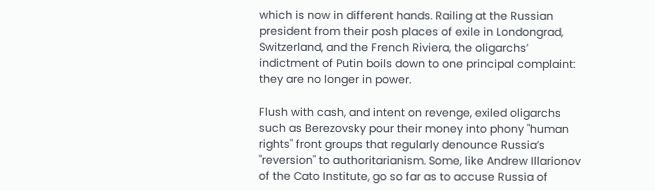which is now in different hands. Railing at the Russian president from their posh places of exile in Londongrad, Switzerland, and the French Riviera, the oligarchs’ indictment of Putin boils down to one principal complaint: they are no longer in power.

Flush with cash, and intent on revenge, exiled oligarchs such as Berezovsky pour their money into phony "human rights" front groups that regularly denounce Russia’s "reversion" to authoritarianism. Some, like Andrew Illarionov of the Cato Institute, go so far as to accuse Russia of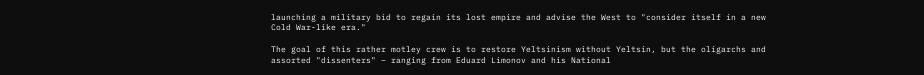launching a military bid to regain its lost empire and advise the West to "consider itself in a new Cold War-like era."

The goal of this rather motley crew is to restore Yeltsinism without Yeltsin, but the oligarchs and assorted "dissenters" – ranging from Eduard Limonov and his National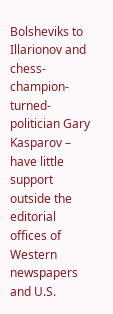Bolsheviks to Illarionov and chess-champion-turned-politician Gary Kasparov – have little support outside the editorial offices of Western newspapers and U.S.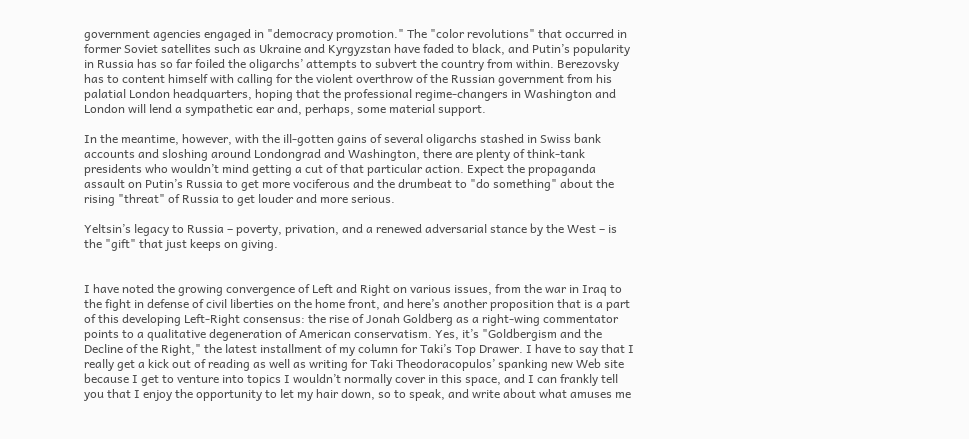government agencies engaged in "democracy promotion." The "color revolutions" that occurred in former Soviet satellites such as Ukraine and Kyrgyzstan have faded to black, and Putin’s popularity in Russia has so far foiled the oligarchs’ attempts to subvert the country from within. Berezovsky has to content himself with calling for the violent overthrow of the Russian government from his palatial London headquarters, hoping that the professional regime-changers in Washington and London will lend a sympathetic ear and, perhaps, some material support.

In the meantime, however, with the ill-gotten gains of several oligarchs stashed in Swiss bank accounts and sloshing around Londongrad and Washington, there are plenty of think-tank presidents who wouldn’t mind getting a cut of that particular action. Expect the propaganda assault on Putin’s Russia to get more vociferous and the drumbeat to "do something" about the rising "threat" of Russia to get louder and more serious.

Yeltsin’s legacy to Russia – poverty, privation, and a renewed adversarial stance by the West – is the "gift" that just keeps on giving.


I have noted the growing convergence of Left and Right on various issues, from the war in Iraq to the fight in defense of civil liberties on the home front, and here’s another proposition that is a part of this developing Left-Right consensus: the rise of Jonah Goldberg as a right-wing commentator points to a qualitative degeneration of American conservatism. Yes, it’s "Goldbergism and the Decline of the Right," the latest installment of my column for Taki’s Top Drawer. I have to say that I really get a kick out of reading as well as writing for Taki Theodoracopulos’ spanking new Web site because I get to venture into topics I wouldn’t normally cover in this space, and I can frankly tell you that I enjoy the opportunity to let my hair down, so to speak, and write about what amuses me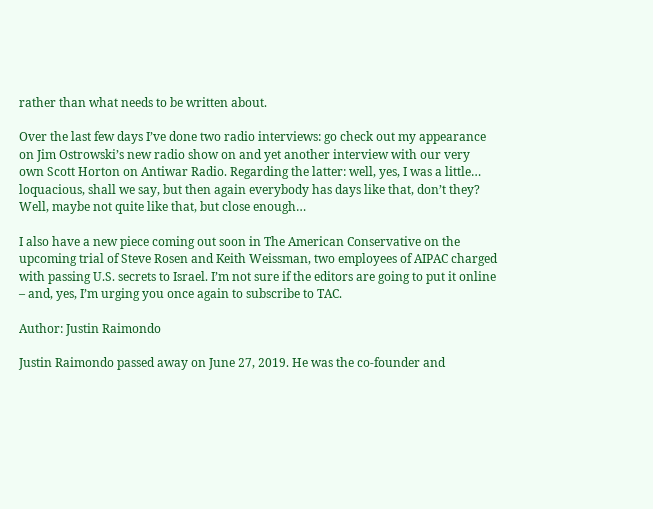rather than what needs to be written about.

Over the last few days I’ve done two radio interviews: go check out my appearance on Jim Ostrowski’s new radio show on and yet another interview with our very own Scott Horton on Antiwar Radio. Regarding the latter: well, yes, I was a little… loquacious, shall we say, but then again everybody has days like that, don’t they? Well, maybe not quite like that, but close enough…

I also have a new piece coming out soon in The American Conservative on the upcoming trial of Steve Rosen and Keith Weissman, two employees of AIPAC charged with passing U.S. secrets to Israel. I’m not sure if the editors are going to put it online – and, yes, I’m urging you once again to subscribe to TAC.

Author: Justin Raimondo

Justin Raimondo passed away on June 27, 2019. He was the co-founder and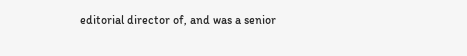editorial director of, and was a senior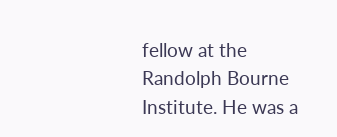fellow at the Randolph Bourne Institute. He was a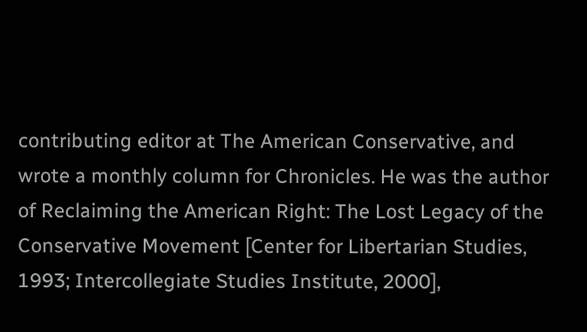contributing editor at The American Conservative, and wrote a monthly column for Chronicles. He was the author of Reclaiming the American Right: The Lost Legacy of the Conservative Movement [Center for Libertarian Studies, 1993; Intercollegiate Studies Institute, 2000],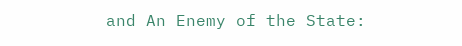and An Enemy of the State: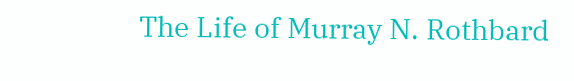The Life of Murray N. Rothbard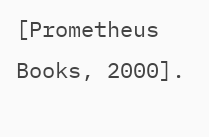[Prometheus Books, 2000].